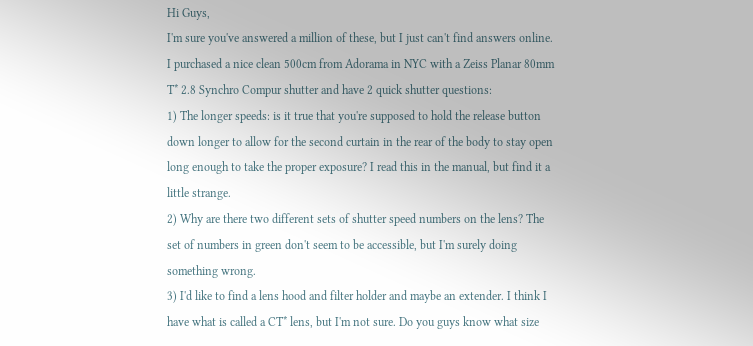Hi Guys,
I'm sure you've answered a million of these, but I just can't find answers online.
I purchased a nice clean 500cm from Adorama in NYC with a Zeiss Planar 80mm T* 2.8 Synchro Compur shutter and have 2 quick shutter questions:
1) The longer speeds: is it true that you're supposed to hold the release button down longer to allow for the second curtain in the rear of the body to stay open long enough to take the proper exposure? I read this in the manual, but find it a little strange.
2) Why are there two different sets of shutter speed numbers on the lens? The set of numbers in green don't seem to be accessible, but I'm surely doing something wrong.
3) I'd like to find a lens hood and filter holder and maybe an extender. I think I have what is called a CT* lens, but I'm not sure. Do you guys know what size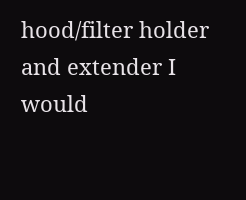hood/filter holder and extender I would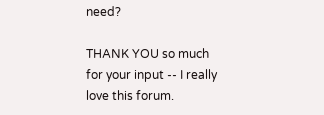need?

THANK YOU so much for your input -- I really love this forum.